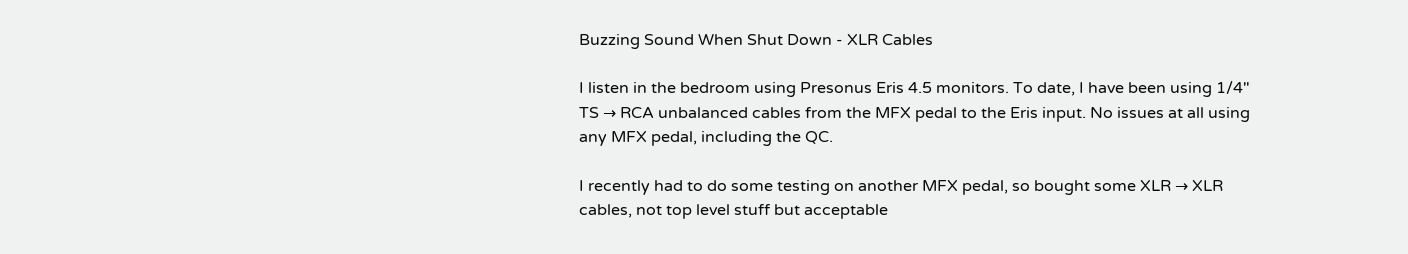Buzzing Sound When Shut Down - XLR Cables

I listen in the bedroom using Presonus Eris 4.5 monitors. To date, I have been using 1/4" TS → RCA unbalanced cables from the MFX pedal to the Eris input. No issues at all using any MFX pedal, including the QC.

I recently had to do some testing on another MFX pedal, so bought some XLR → XLR cables, not top level stuff but acceptable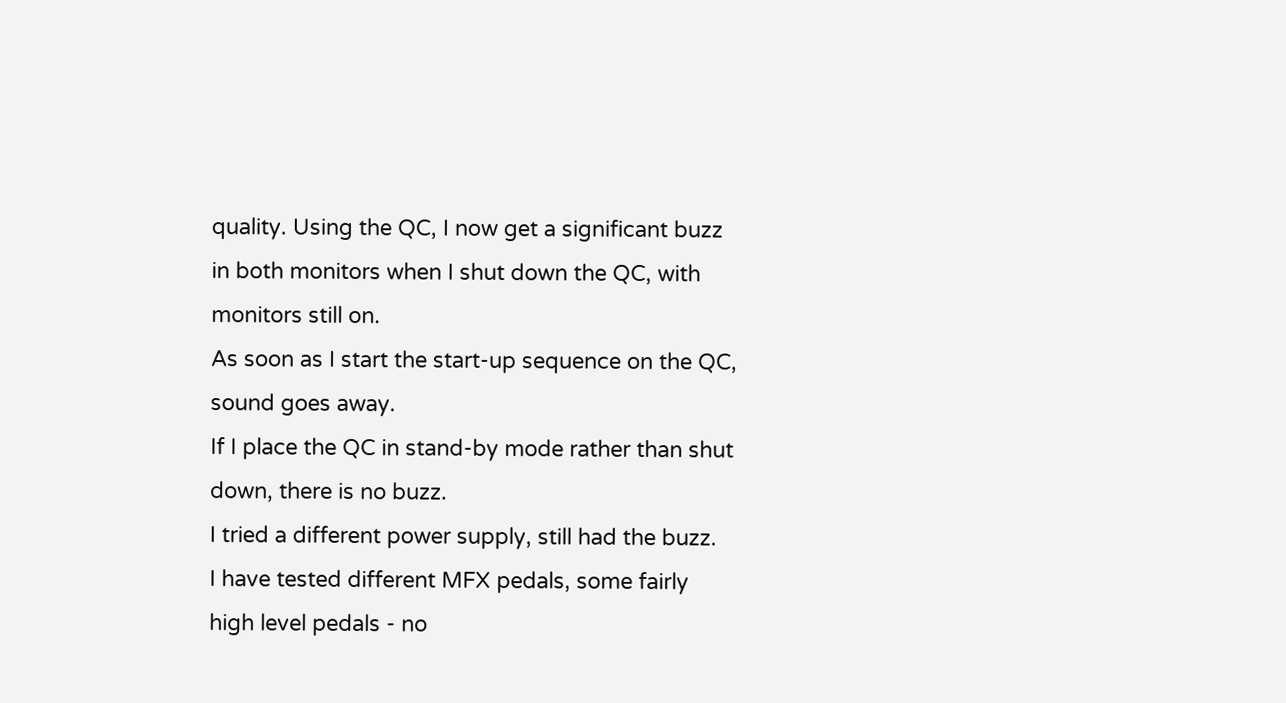quality. Using the QC, I now get a significant buzz in both monitors when I shut down the QC, with monitors still on.
As soon as I start the start-up sequence on the QC, sound goes away.
If I place the QC in stand-by mode rather than shut down, there is no buzz.
I tried a different power supply, still had the buzz.
I have tested different MFX pedals, some fairly high level pedals - no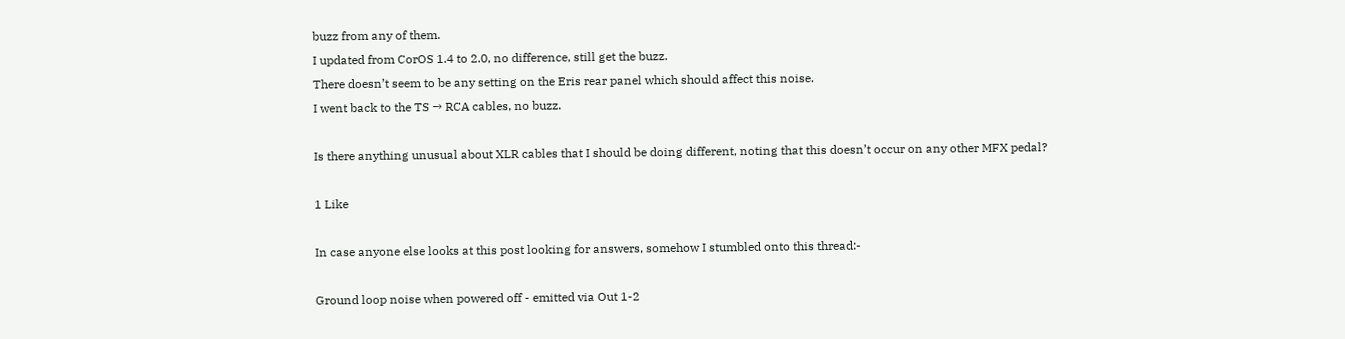buzz from any of them.
I updated from CorOS 1.4 to 2.0, no difference, still get the buzz.
There doesn’t seem to be any setting on the Eris rear panel which should affect this noise.
I went back to the TS → RCA cables, no buzz.

Is there anything unusual about XLR cables that I should be doing different, noting that this doesn’t occur on any other MFX pedal?

1 Like

In case anyone else looks at this post looking for answers, somehow I stumbled onto this thread:-

Ground loop noise when powered off - emitted via Out 1-2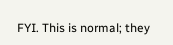FYI. This is normal; they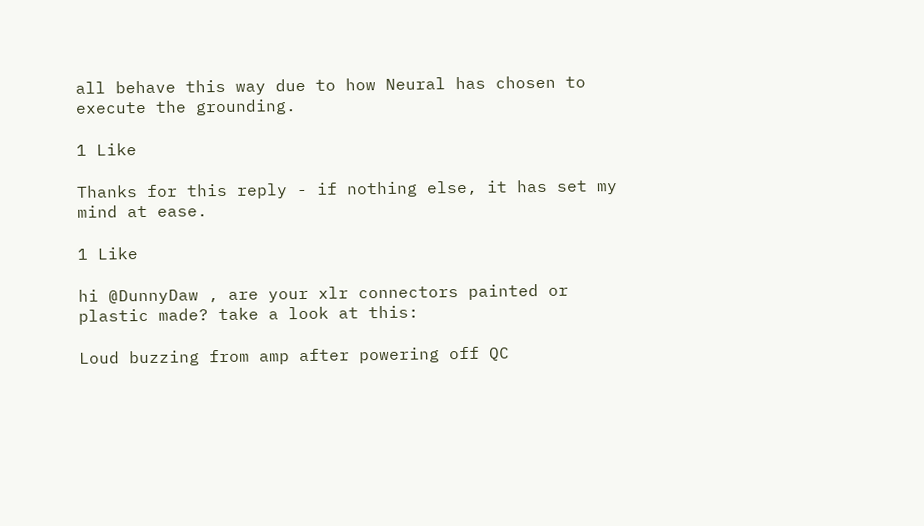all behave this way due to how Neural has chosen to execute the grounding.

1 Like

Thanks for this reply - if nothing else, it has set my mind at ease.

1 Like

hi @DunnyDaw , are your xlr connectors painted or plastic made? take a look at this:

Loud buzzing from amp after powering off QC